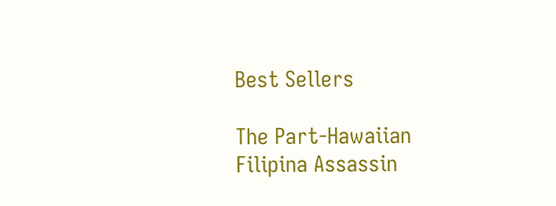Best Sellers

The Part-Hawaiian Filipina Assassin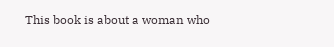This book is about a woman who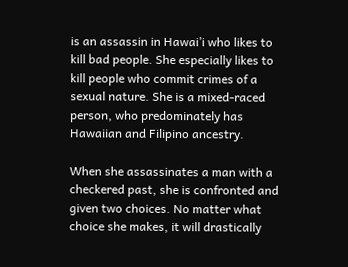is an assassin in Hawai’i who likes to kill bad people. She especially likes to kill people who commit crimes of a sexual nature. She is a mixed-raced person, who predominately has Hawaiian and Filipino ancestry.

When she assassinates a man with a checkered past, she is confronted and given two choices. No matter what choice she makes, it will drastically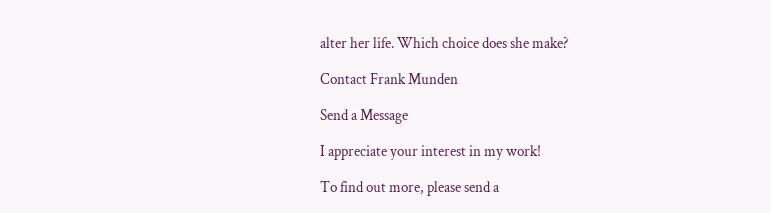alter her life. Which choice does she make?

Contact Frank Munden

Send a Message

I appreciate your interest in my work!

To find out more, please send a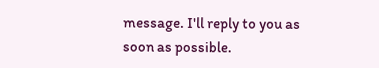message. I'll reply to you as soon as possible.